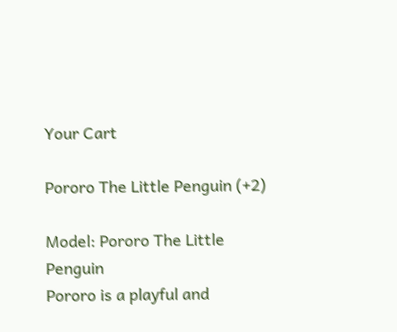Your Cart

Pororo The Little Penguin (+2)

Model: Pororo The Little Penguin
Pororo is a playful and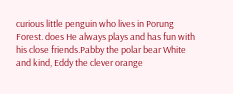curious little penguin who lives in Porung Forest. does He always plays and has fun with his close friends.Pabby the polar bear White and kind, Eddy the clever orange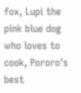fox, Lupi the pink blue dog who loves to cook, Pororo's best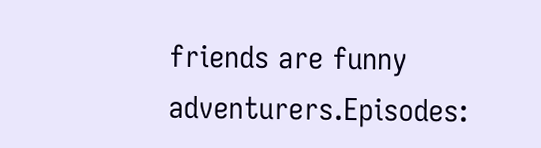friends are funny adventurers.Episodes: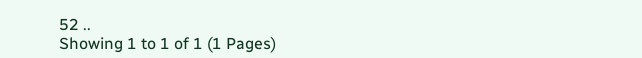52 ..
Showing 1 to 1 of 1 (1 Pages)